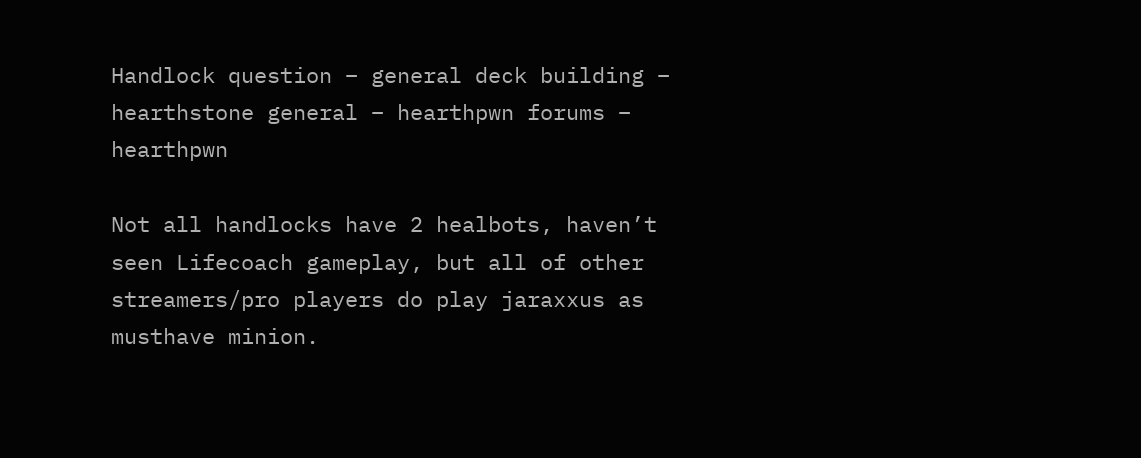Handlock question – general deck building – hearthstone general – hearthpwn forums – hearthpwn

Not all handlocks have 2 healbots, haven’t seen Lifecoach gameplay, but all of other streamers/pro players do play jaraxxus as musthave minion.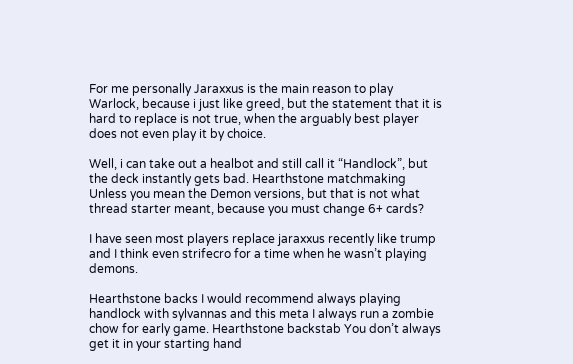For me personally Jaraxxus is the main reason to play Warlock, because i just like greed, but the statement that it is hard to replace is not true, when the arguably best player does not even play it by choice.

Well, i can take out a healbot and still call it “Handlock”, but the deck instantly gets bad. Hearthstone matchmaking Unless you mean the Demon versions, but that is not what thread starter meant, because you must change 6+ cards?

I have seen most players replace jaraxxus recently like trump and I think even strifecro for a time when he wasn’t playing demons.

Hearthstone backs I would recommend always playing handlock with sylvannas and this meta I always run a zombie chow for early game. Hearthstone backstab You don’t always get it in your starting hand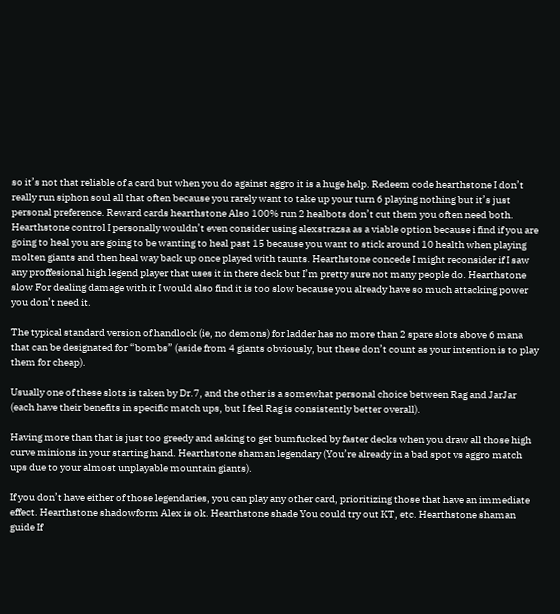so it’s not that reliable of a card but when you do against aggro it is a huge help. Redeem code hearthstone I don’t really run siphon soul all that often because you rarely want to take up your turn 6 playing nothing but it’s just personal preference. Reward cards hearthstone Also 100% run 2 healbots don’t cut them you often need both. Hearthstone control I personally wouldn’t even consider using alexstrazsa as a viable option because i find if you are going to heal you are going to be wanting to heal past 15 because you want to stick around 10 health when playing molten giants and then heal way back up once played with taunts. Hearthstone concede I might reconsider if I saw any proffesional high legend player that uses it in there deck but I’m pretty sure not many people do. Hearthstone slow For dealing damage with it I would also find it is too slow because you already have so much attacking power you don’t need it.

The typical standard version of handlock (ie, no demons) for ladder has no more than 2 spare slots above 6 mana that can be designated for “bombs” (aside from 4 giants obviously, but these don’t count as your intention is to play them for cheap).

Usually one of these slots is taken by Dr.7, and the other is a somewhat personal choice between Rag and JarJar (each have their benefits in specific match ups, but I feel Rag is consistently better overall).

Having more than that is just too greedy and asking to get bumfucked by faster decks when you draw all those high curve minions in your starting hand. Hearthstone shaman legendary (You’re already in a bad spot vs aggro match ups due to your almost unplayable mountain giants).

If you don’t have either of those legendaries, you can play any other card, prioritizing those that have an immediate effect. Hearthstone shadowform Alex is ok. Hearthstone shade You could try out KT, etc. Hearthstone shaman guide If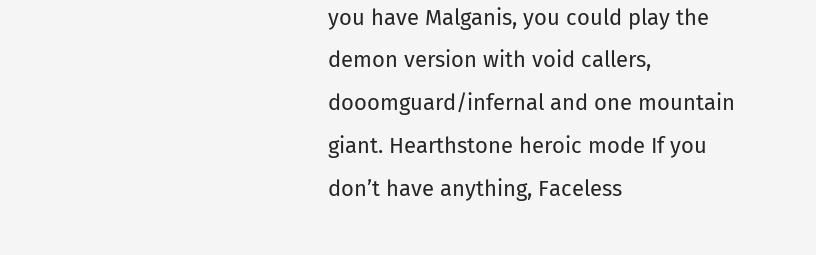you have Malganis, you could play the demon version with void callers, dooomguard/infernal and one mountain giant. Hearthstone heroic mode If you don’t have anything, Faceless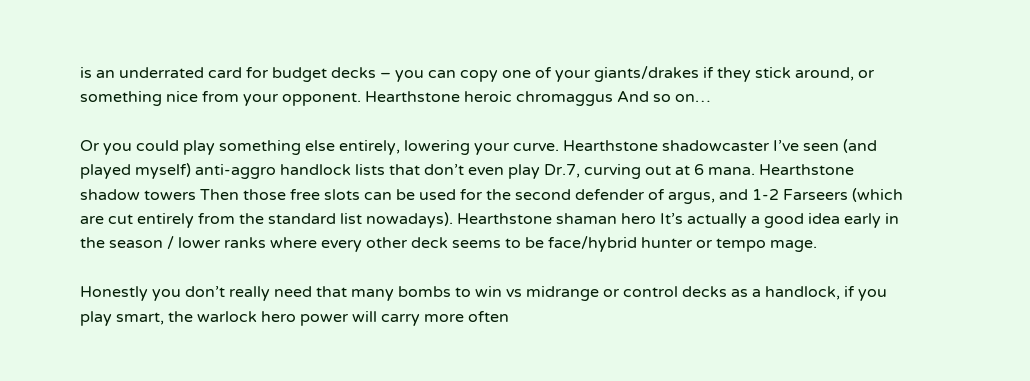is an underrated card for budget decks – you can copy one of your giants/drakes if they stick around, or something nice from your opponent. Hearthstone heroic chromaggus And so on…

Or you could play something else entirely, lowering your curve. Hearthstone shadowcaster I’ve seen (and played myself) anti-aggro handlock lists that don’t even play Dr.7, curving out at 6 mana. Hearthstone shadow towers Then those free slots can be used for the second defender of argus, and 1-2 Farseers (which are cut entirely from the standard list nowadays). Hearthstone shaman hero It’s actually a good idea early in the season / lower ranks where every other deck seems to be face/hybrid hunter or tempo mage.

Honestly you don’t really need that many bombs to win vs midrange or control decks as a handlock, if you play smart, the warlock hero power will carry more often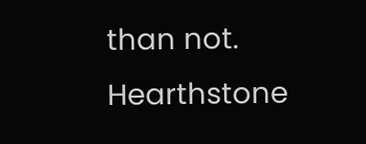than not. Hearthstone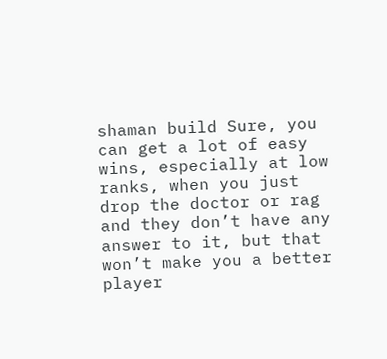shaman build Sure, you can get a lot of easy wins, especially at low ranks, when you just drop the doctor or rag and they don’t have any answer to it, but that won’t make you a better player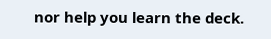nor help you learn the deck.